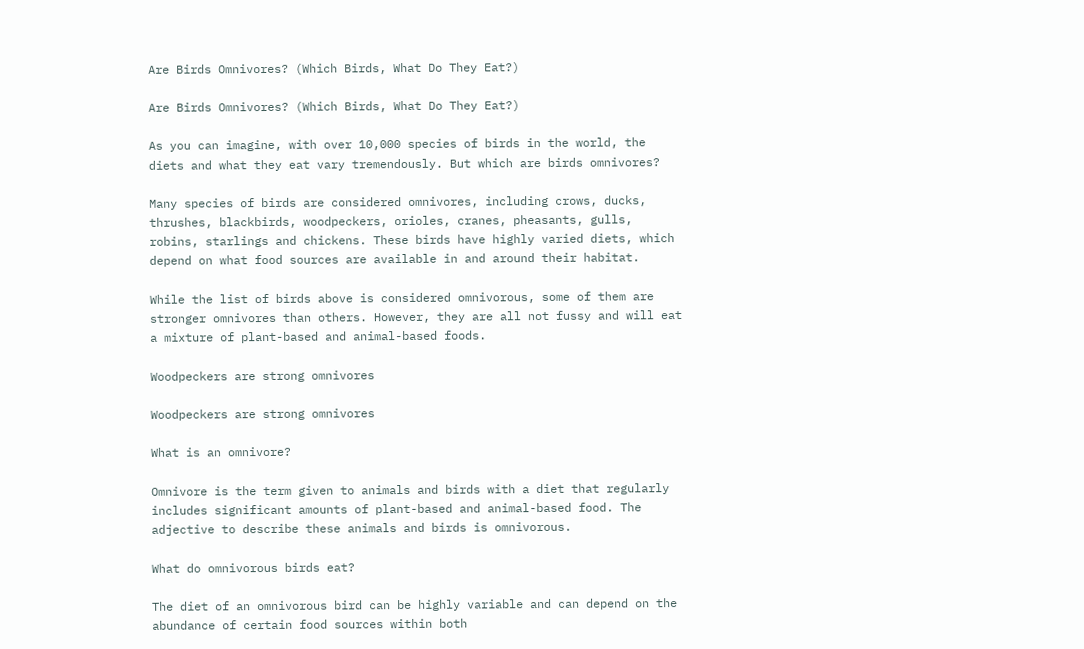Are Birds Omnivores? (Which Birds, What Do They Eat?)

Are Birds Omnivores? (Which Birds, What Do They Eat?)

As you can imagine, with over 10,000 species of birds in the world, the diets and what they eat vary tremendously. But which are birds omnivores?

Many species of birds are considered omnivores, including crows, ducks, thrushes, blackbirds, woodpeckers, orioles, cranes, pheasants, gulls, robins, starlings and chickens. These birds have highly varied diets, which depend on what food sources are available in and around their habitat.

While the list of birds above is considered omnivorous, some of them are stronger omnivores than others. However, they are all not fussy and will eat a mixture of plant-based and animal-based foods.

Woodpeckers are strong omnivores

Woodpeckers are strong omnivores

What is an omnivore?

Omnivore is the term given to animals and birds with a diet that regularly includes significant amounts of plant-based and animal-based food. The adjective to describe these animals and birds is omnivorous.

What do omnivorous birds eat?

The diet of an omnivorous bird can be highly variable and can depend on the abundance of certain food sources within both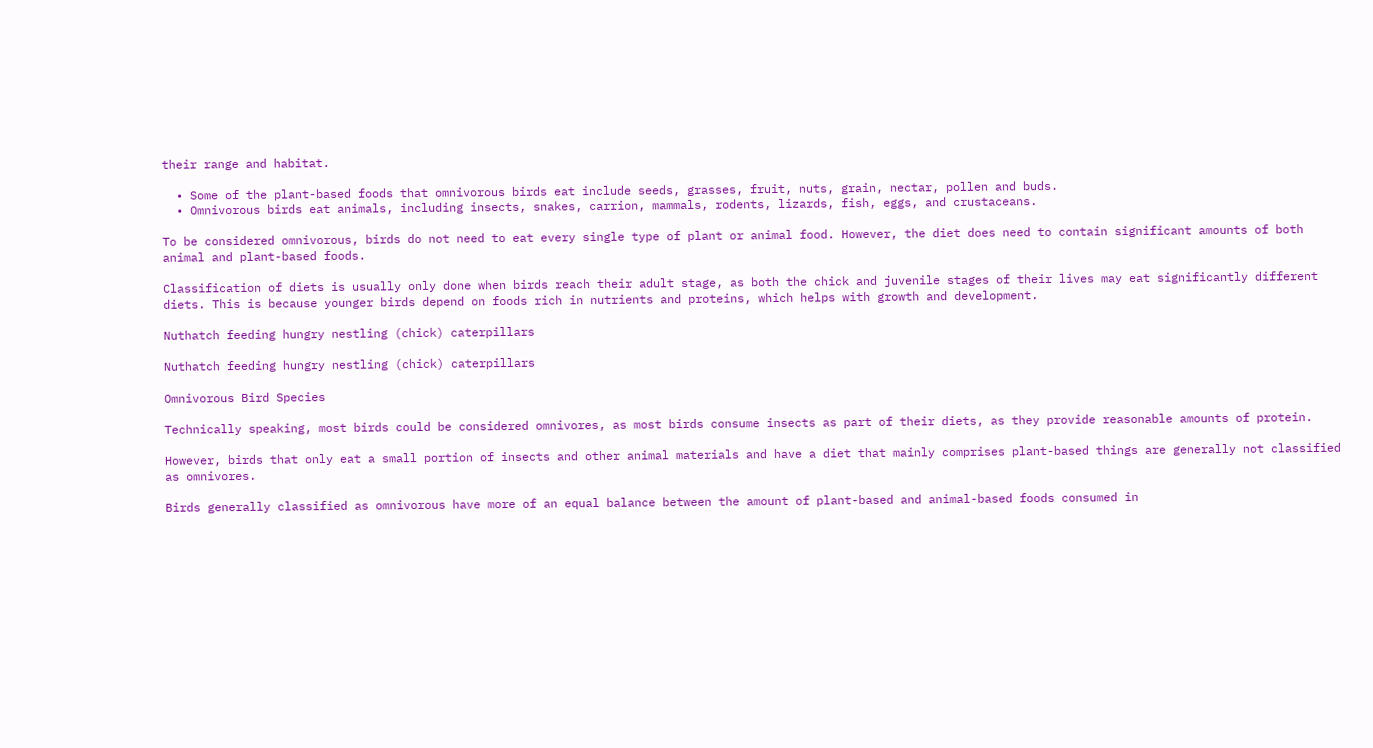their range and habitat.

  • Some of the plant-based foods that omnivorous birds eat include seeds, grasses, fruit, nuts, grain, nectar, pollen and buds.
  • Omnivorous birds eat animals, including insects, snakes, carrion, mammals, rodents, lizards, fish, eggs, and crustaceans.

To be considered omnivorous, birds do not need to eat every single type of plant or animal food. However, the diet does need to contain significant amounts of both animal and plant-based foods.

Classification of diets is usually only done when birds reach their adult stage, as both the chick and juvenile stages of their lives may eat significantly different diets. This is because younger birds depend on foods rich in nutrients and proteins, which helps with growth and development.

Nuthatch feeding hungry nestling (chick) caterpillars

Nuthatch feeding hungry nestling (chick) caterpillars

Omnivorous Bird Species

Technically speaking, most birds could be considered omnivores, as most birds consume insects as part of their diets, as they provide reasonable amounts of protein.

However, birds that only eat a small portion of insects and other animal materials and have a diet that mainly comprises plant-based things are generally not classified as omnivores.

Birds generally classified as omnivorous have more of an equal balance between the amount of plant-based and animal-based foods consumed in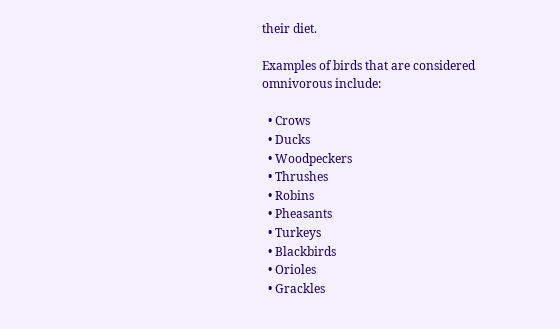their diet.

Examples of birds that are considered omnivorous include:

  • Crows
  • Ducks
  • Woodpeckers
  • Thrushes
  • Robins
  • Pheasants
  • Turkeys
  • Blackbirds
  • Orioles
  • Grackles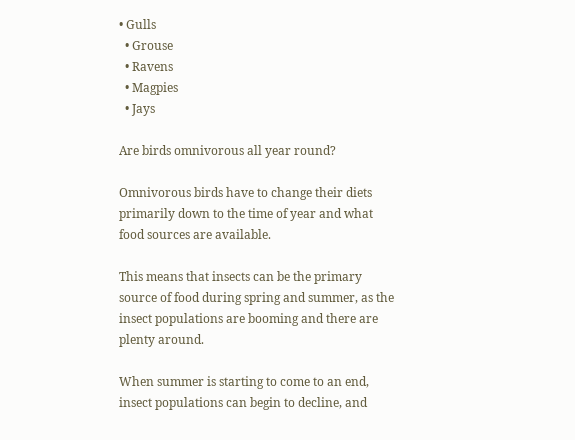• Gulls
  • Grouse
  • Ravens
  • Magpies
  • Jays

Are birds omnivorous all year round?

Omnivorous birds have to change their diets primarily down to the time of year and what food sources are available.

This means that insects can be the primary source of food during spring and summer, as the insect populations are booming and there are plenty around.

When summer is starting to come to an end, insect populations can begin to decline, and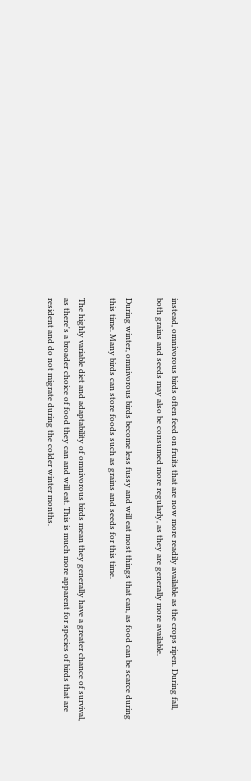instead, omnivorous birds often feed on fruits that are now more readily available as the crops ripen. During fall, both grains and seeds may also be consumed more regularly, as they are generally more available.

During winter, omnivorous birds become less fussy and will eat most things that can, as food can be scarce during this time. Many birds can store foods such as grains and seeds for this time.

The highly variable diet and adaptability of omnivorous birds mean they generally have a greater chance of survival, as there's a broader choice of food they can and will eat. This is much more apparent for species of birds that are resident and do not migrate during the colder winter months.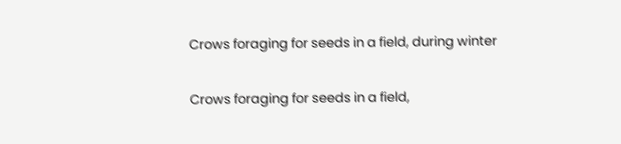Crows foraging for seeds in a field, during winter

Crows foraging for seeds in a field,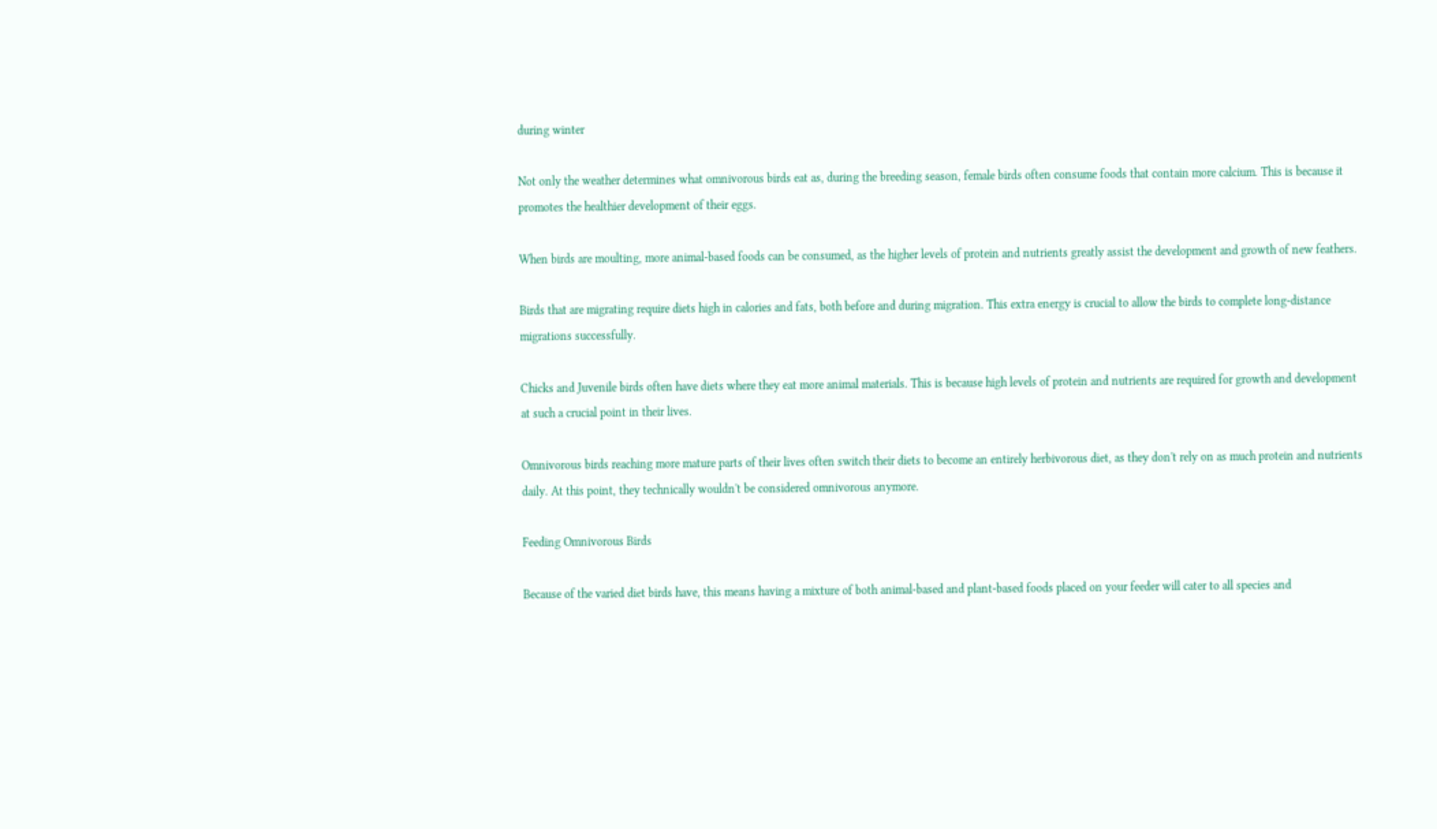during winter

Not only the weather determines what omnivorous birds eat as, during the breeding season, female birds often consume foods that contain more calcium. This is because it promotes the healthier development of their eggs.

When birds are moulting, more animal-based foods can be consumed, as the higher levels of protein and nutrients greatly assist the development and growth of new feathers.

Birds that are migrating require diets high in calories and fats, both before and during migration. This extra energy is crucial to allow the birds to complete long-distance migrations successfully.

Chicks and Juvenile birds often have diets where they eat more animal materials. This is because high levels of protein and nutrients are required for growth and development at such a crucial point in their lives.

Omnivorous birds reaching more mature parts of their lives often switch their diets to become an entirely herbivorous diet, as they don't rely on as much protein and nutrients daily. At this point, they technically wouldn't be considered omnivorous anymore.

Feeding Omnivorous Birds

Because of the varied diet birds have, this means having a mixture of both animal-based and plant-based foods placed on your feeder will cater to all species and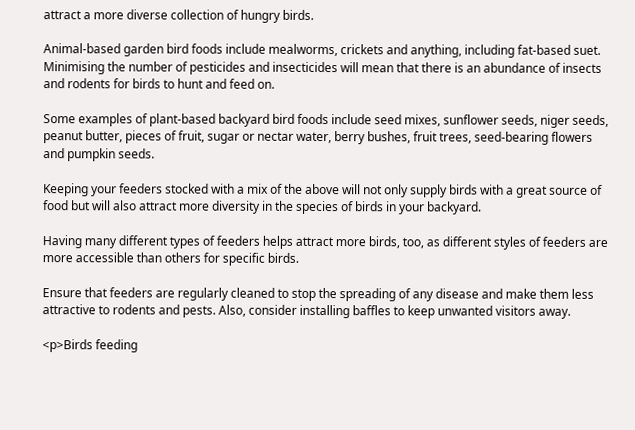attract a more diverse collection of hungry birds.

Animal-based garden bird foods include mealworms, crickets and anything, including fat-based suet. Minimising the number of pesticides and insecticides will mean that there is an abundance of insects and rodents for birds to hunt and feed on.

Some examples of plant-based backyard bird foods include seed mixes, sunflower seeds, niger seeds, peanut butter, pieces of fruit, sugar or nectar water, berry bushes, fruit trees, seed-bearing flowers and pumpkin seeds.

Keeping your feeders stocked with a mix of the above will not only supply birds with a great source of food but will also attract more diversity in the species of birds in your backyard.

Having many different types of feeders helps attract more birds, too, as different styles of feeders are more accessible than others for specific birds.

Ensure that feeders are regularly cleaned to stop the spreading of any disease and make them less attractive to rodents and pests. Also, consider installing baffles to keep unwanted visitors away.

<p>Birds feeding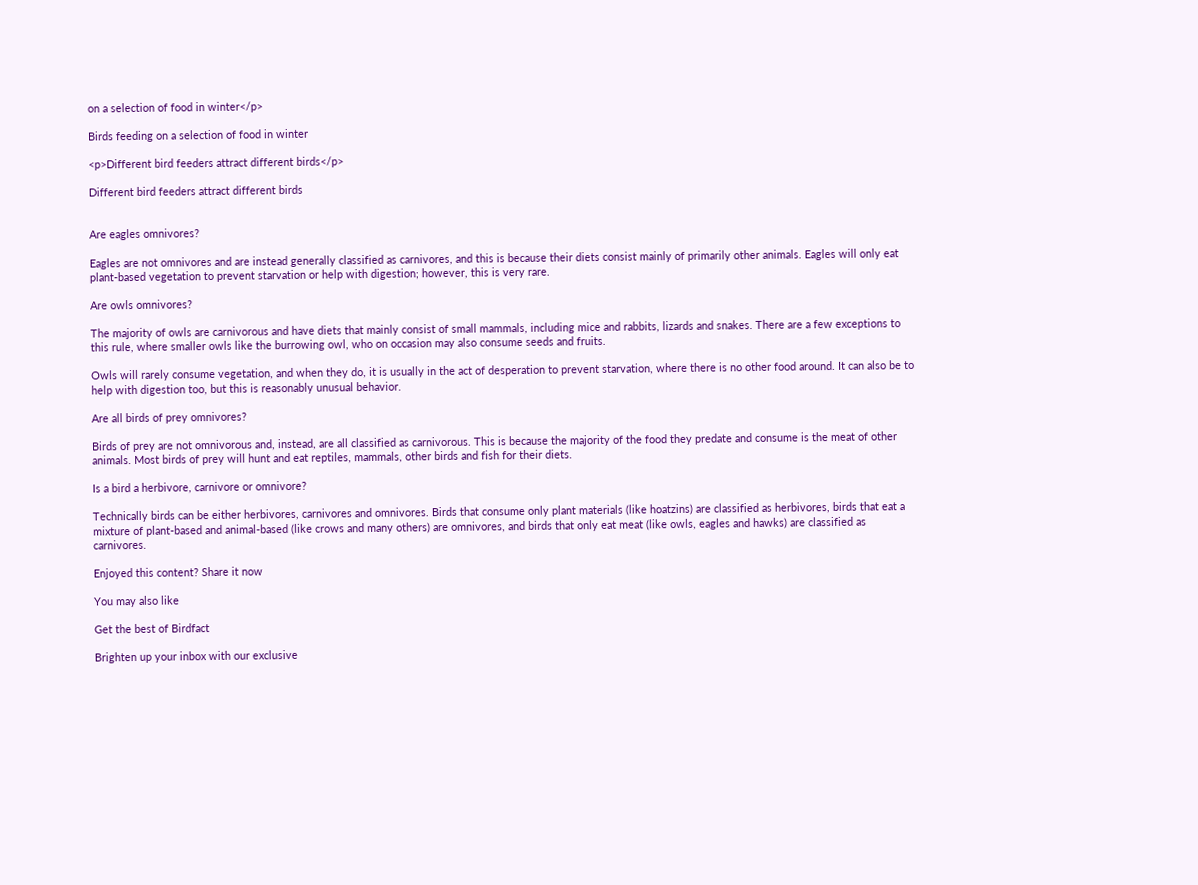on a selection of food in winter</p>

Birds feeding on a selection of food in winter

<p>Different bird feeders attract different birds</p>

Different bird feeders attract different birds


Are eagles omnivores?

Eagles are not omnivores and are instead generally classified as carnivores, and this is because their diets consist mainly of primarily other animals. Eagles will only eat plant-based vegetation to prevent starvation or help with digestion; however, this is very rare.

Are owls omnivores?

The majority of owls are carnivorous and have diets that mainly consist of small mammals, including mice and rabbits, lizards and snakes. There are a few exceptions to this rule, where smaller owls like the burrowing owl, who on occasion may also consume seeds and fruits.

Owls will rarely consume vegetation, and when they do, it is usually in the act of desperation to prevent starvation, where there is no other food around. It can also be to help with digestion too, but this is reasonably unusual behavior.

Are all birds of prey omnivores?

Birds of prey are not omnivorous and, instead, are all classified as carnivorous. This is because the majority of the food they predate and consume is the meat of other animals. Most birds of prey will hunt and eat reptiles, mammals, other birds and fish for their diets.

Is a bird a herbivore, carnivore or omnivore?

Technically birds can be either herbivores, carnivores and omnivores. Birds that consume only plant materials (like hoatzins) are classified as herbivores, birds that eat a mixture of plant-based and animal-based (like crows and many others) are omnivores, and birds that only eat meat (like owls, eagles and hawks) are classified as carnivores.

Enjoyed this content? Share it now

You may also like

Get the best of Birdfact

Brighten up your inbox with our exclusive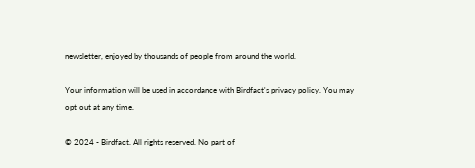newsletter, enjoyed by thousands of people from around the world.

Your information will be used in accordance with Birdfact's privacy policy. You may opt out at any time.

© 2024 - Birdfact. All rights reserved. No part of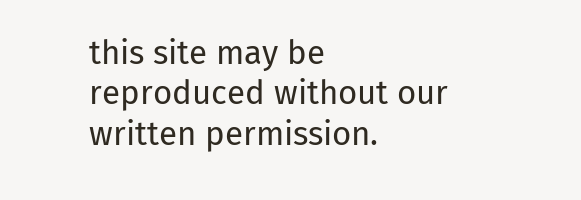this site may be reproduced without our written permission.